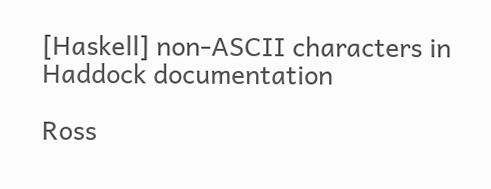[Haskell] non-ASCII characters in Haddock documentation

Ross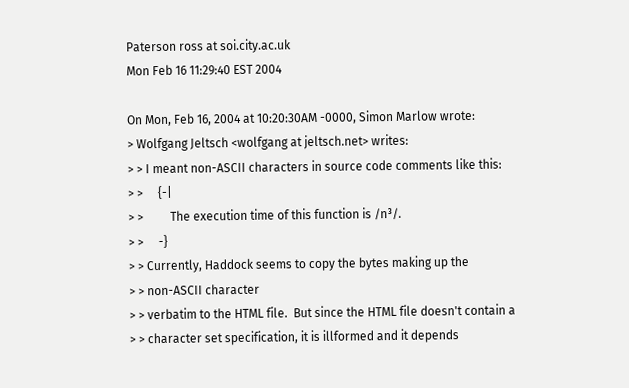Paterson ross at soi.city.ac.uk
Mon Feb 16 11:29:40 EST 2004

On Mon, Feb 16, 2004 at 10:20:30AM -0000, Simon Marlow wrote:
> Wolfgang Jeltsch <wolfgang at jeltsch.net> writes:
> > I meant non-ASCII characters in source code comments like this:
> >     {-|
> >         The execution time of this function is /n³/.
> >     -}
> > Currently, Haddock seems to copy the bytes making up the
> > non-ASCII character
> > verbatim to the HTML file.  But since the HTML file doesn't contain a
> > character set specification, it is illformed and it depends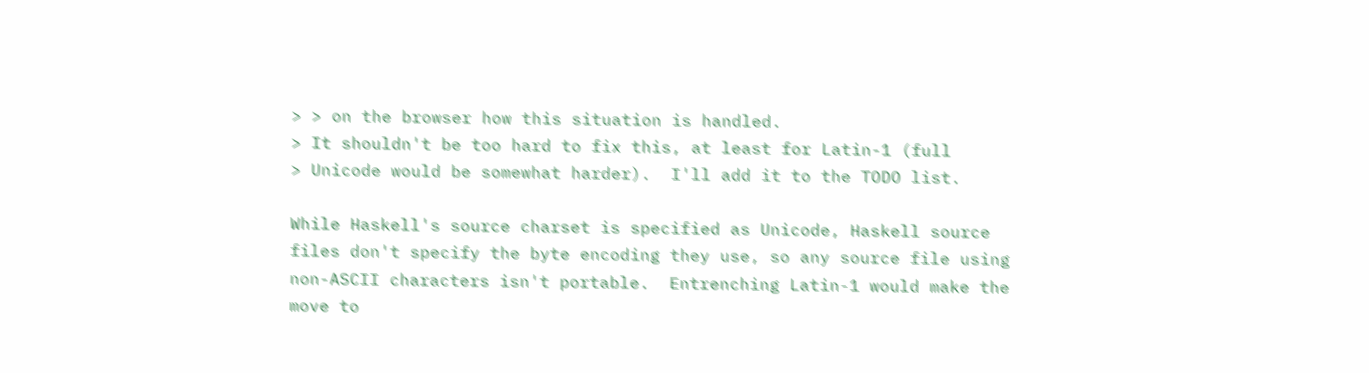> > on the browser how this situation is handled.
> It shouldn't be too hard to fix this, at least for Latin-1 (full
> Unicode would be somewhat harder).  I'll add it to the TODO list.

While Haskell's source charset is specified as Unicode, Haskell source
files don't specify the byte encoding they use, so any source file using
non-ASCII characters isn't portable.  Entrenching Latin-1 would make the
move to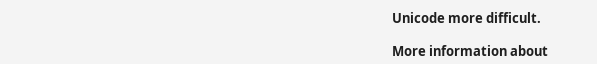Unicode more difficult.

More information about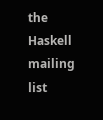the Haskell mailing list